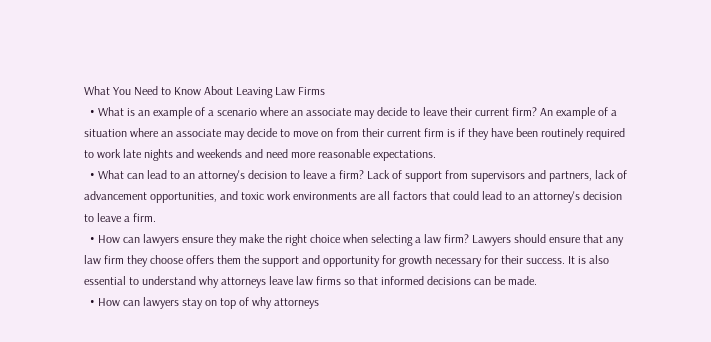What You Need to Know About Leaving Law Firms
  • What is an example of a scenario where an associate may decide to leave their current firm? An example of a situation where an associate may decide to move on from their current firm is if they have been routinely required to work late nights and weekends and need more reasonable expectations.
  • What can lead to an attorney's decision to leave a firm? Lack of support from supervisors and partners, lack of advancement opportunities, and toxic work environments are all factors that could lead to an attorney's decision to leave a firm.
  • How can lawyers ensure they make the right choice when selecting a law firm? Lawyers should ensure that any law firm they choose offers them the support and opportunity for growth necessary for their success. It is also essential to understand why attorneys leave law firms so that informed decisions can be made.
  • How can lawyers stay on top of why attorneys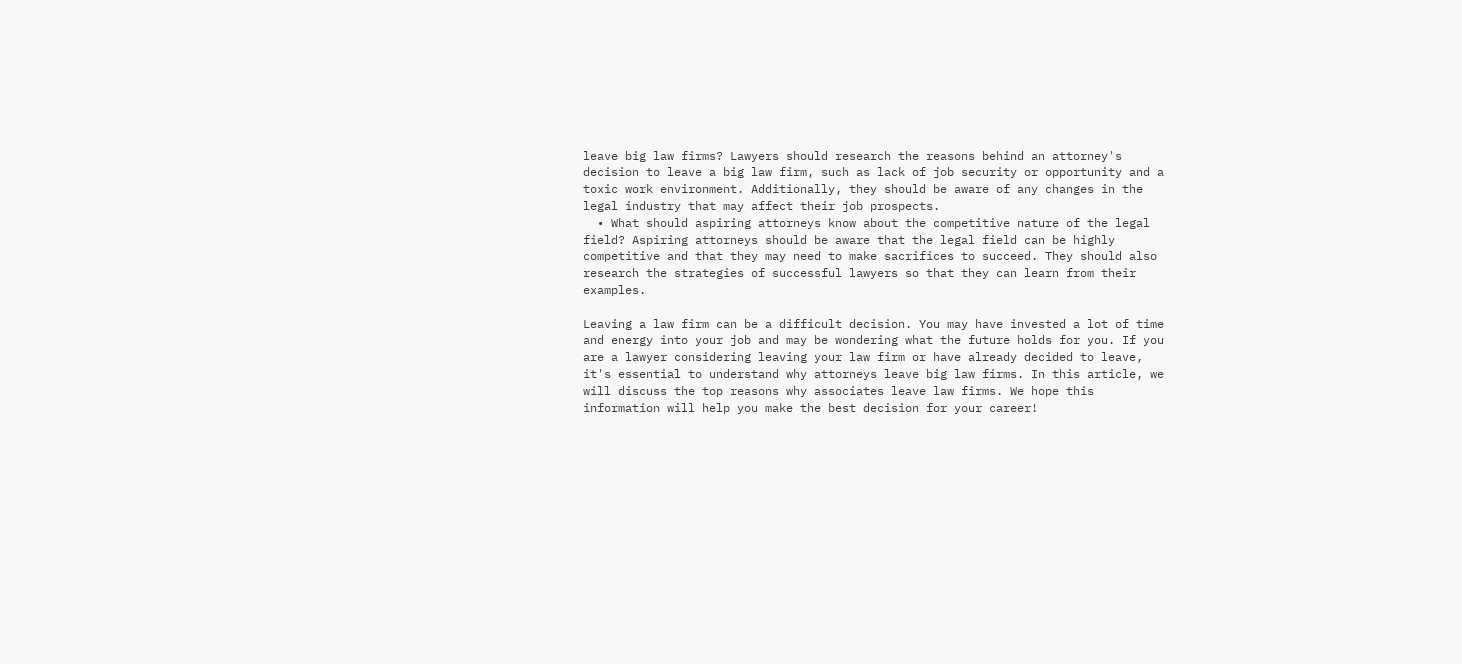leave big law firms? Lawyers should research the reasons behind an attorney's decision to leave a big law firm, such as lack of job security or opportunity and a toxic work environment. Additionally, they should be aware of any changes in the legal industry that may affect their job prospects.
  • What should aspiring attorneys know about the competitive nature of the legal field? Aspiring attorneys should be aware that the legal field can be highly competitive and that they may need to make sacrifices to succeed. They should also research the strategies of successful lawyers so that they can learn from their examples.

Leaving a law firm can be a difficult decision. You may have invested a lot of time and energy into your job and may be wondering what the future holds for you. If you are a lawyer considering leaving your law firm or have already decided to leave, it's essential to understand why attorneys leave big law firms. In this article, we will discuss the top reasons why associates leave law firms. We hope this information will help you make the best decision for your career!